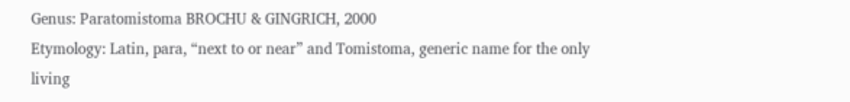Genus: Paratomistoma BROCHU & GINGRICH, 2000
Etymology: Latin, para, “next to or near” and Tomistoma, generic name for the only living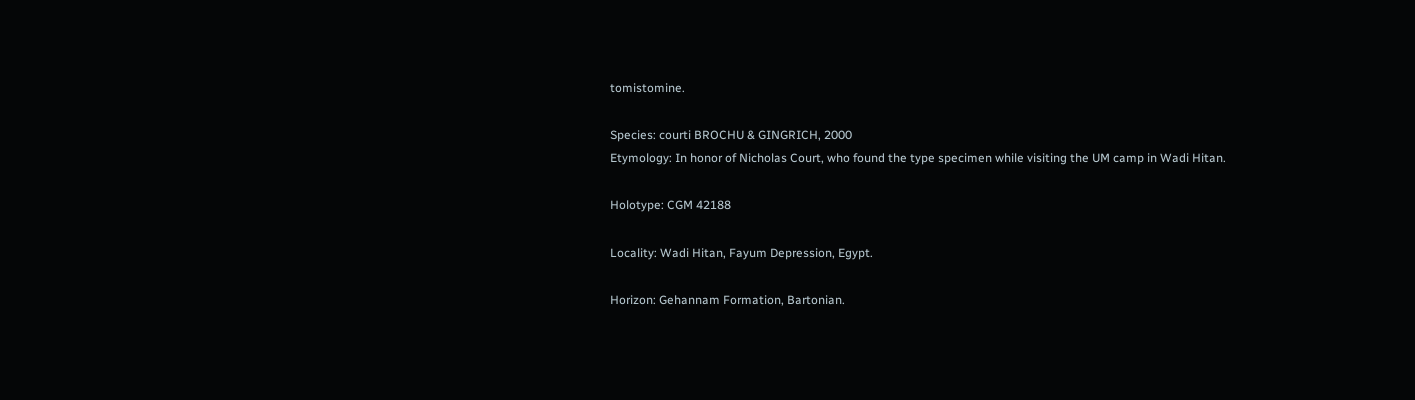tomistomine.

Species: courti BROCHU & GINGRICH, 2000
Etymology: In honor of Nicholas Court, who found the type specimen while visiting the UM camp in Wadi Hitan.

Holotype: CGM 42188

Locality: Wadi Hitan, Fayum Depression, Egypt.

Horizon: Gehannam Formation, Bartonian.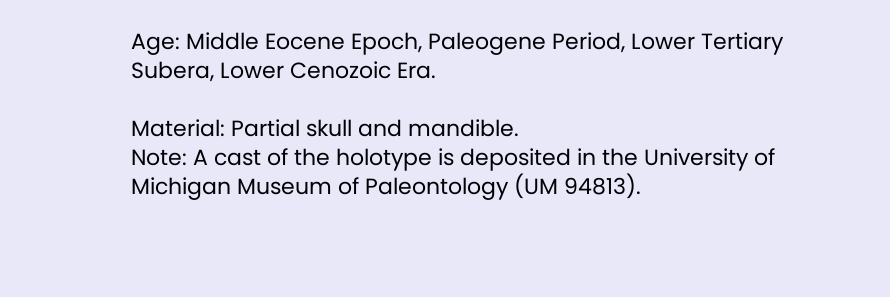Age: Middle Eocene Epoch, Paleogene Period, Lower Tertiary Subera, Lower Cenozoic Era.

Material: Partial skull and mandible.
Note: A cast of the holotype is deposited in the University of Michigan Museum of Paleontology (UM 94813).